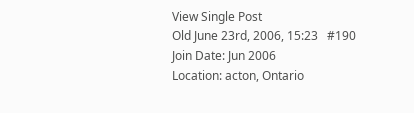View Single Post
Old June 23rd, 2006, 15:23   #190
Join Date: Jun 2006
Location: acton, Ontario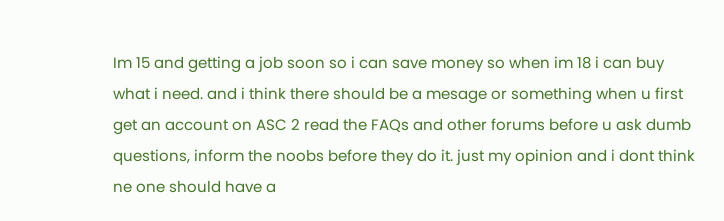Im 15 and getting a job soon so i can save money so when im 18 i can buy what i need. and i think there should be a mesage or something when u first get an account on ASC 2 read the FAQs and other forums before u ask dumb questions, inform the noobs before they do it. just my opinion and i dont think ne one should have a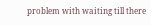problem with waiting till there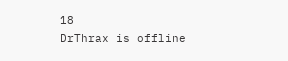18
DrThrax is offline